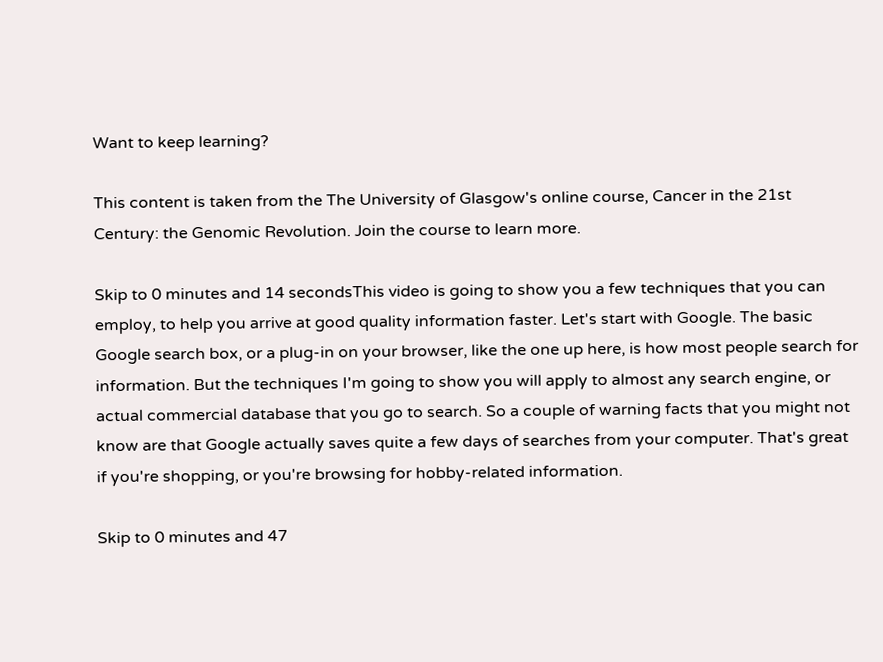Want to keep learning?

This content is taken from the The University of Glasgow's online course, Cancer in the 21st Century: the Genomic Revolution. Join the course to learn more.

Skip to 0 minutes and 14 secondsThis video is going to show you a few techniques that you can employ, to help you arrive at good quality information faster. Let's start with Google. The basic Google search box, or a plug-in on your browser, like the one up here, is how most people search for information. But the techniques I'm going to show you will apply to almost any search engine, or actual commercial database that you go to search. So a couple of warning facts that you might not know are that Google actually saves quite a few days of searches from your computer. That's great if you're shopping, or you're browsing for hobby-related information.

Skip to 0 minutes and 47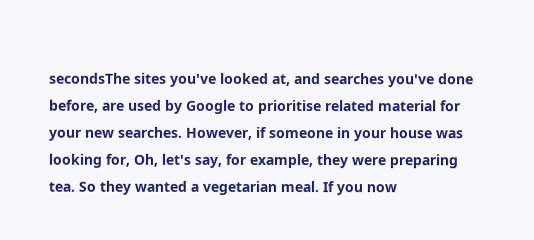secondsThe sites you've looked at, and searches you've done before, are used by Google to prioritise related material for your new searches. However, if someone in your house was looking for, Oh, let's say, for example, they were preparing tea. So they wanted a vegetarian meal. If you now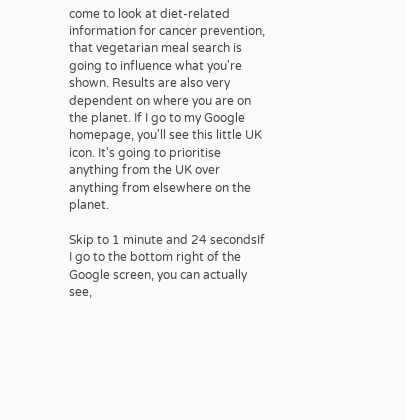come to look at diet-related information for cancer prevention, that vegetarian meal search is going to influence what you're shown. Results are also very dependent on where you are on the planet. If I go to my Google homepage, you'll see this little UK icon. It's going to prioritise anything from the UK over anything from elsewhere on the planet.

Skip to 1 minute and 24 secondsIf I go to the bottom right of the Google screen, you can actually see,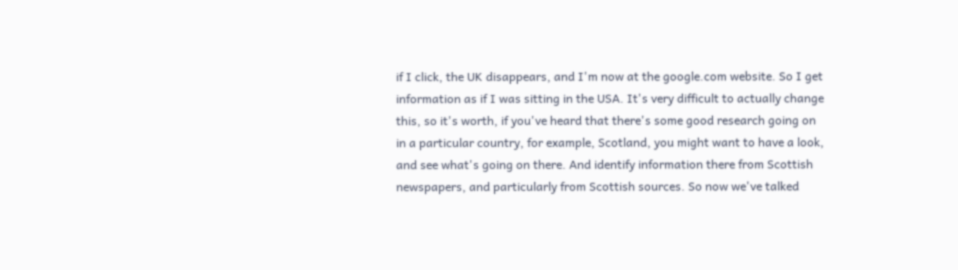if I click, the UK disappears, and I'm now at the google.com website. So I get information as if I was sitting in the USA. It's very difficult to actually change this, so it's worth, if you've heard that there's some good research going on in a particular country, for example, Scotland, you might want to have a look, and see what's going on there. And identify information there from Scottish newspapers, and particularly from Scottish sources. So now we've talked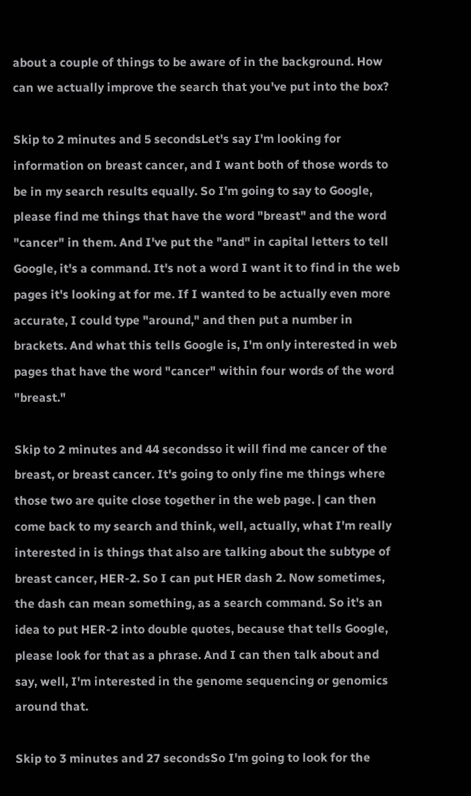about a couple of things to be aware of in the background. How can we actually improve the search that you've put into the box?

Skip to 2 minutes and 5 secondsLet's say I'm looking for information on breast cancer, and I want both of those words to be in my search results equally. So I'm going to say to Google, please find me things that have the word "breast" and the word "cancer" in them. And I've put the "and" in capital letters to tell Google, it's a command. It's not a word I want it to find in the web pages it's looking at for me. If I wanted to be actually even more accurate, I could type "around," and then put a number in brackets. And what this tells Google is, I'm only interested in web pages that have the word "cancer" within four words of the word "breast."

Skip to 2 minutes and 44 secondsso it will find me cancer of the breast, or breast cancer. It's going to only fine me things where those two are quite close together in the web page. | can then come back to my search and think, well, actually, what I'm really interested in is things that also are talking about the subtype of breast cancer, HER-2. So I can put HER dash 2. Now sometimes, the dash can mean something, as a search command. So it's an idea to put HER-2 into double quotes, because that tells Google, please look for that as a phrase. And I can then talk about and say, well, I'm interested in the genome sequencing or genomics around that.

Skip to 3 minutes and 27 secondsSo I'm going to look for the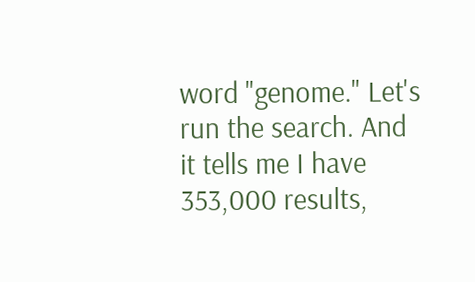word "genome." Let's run the search. And it tells me I have 353,000 results,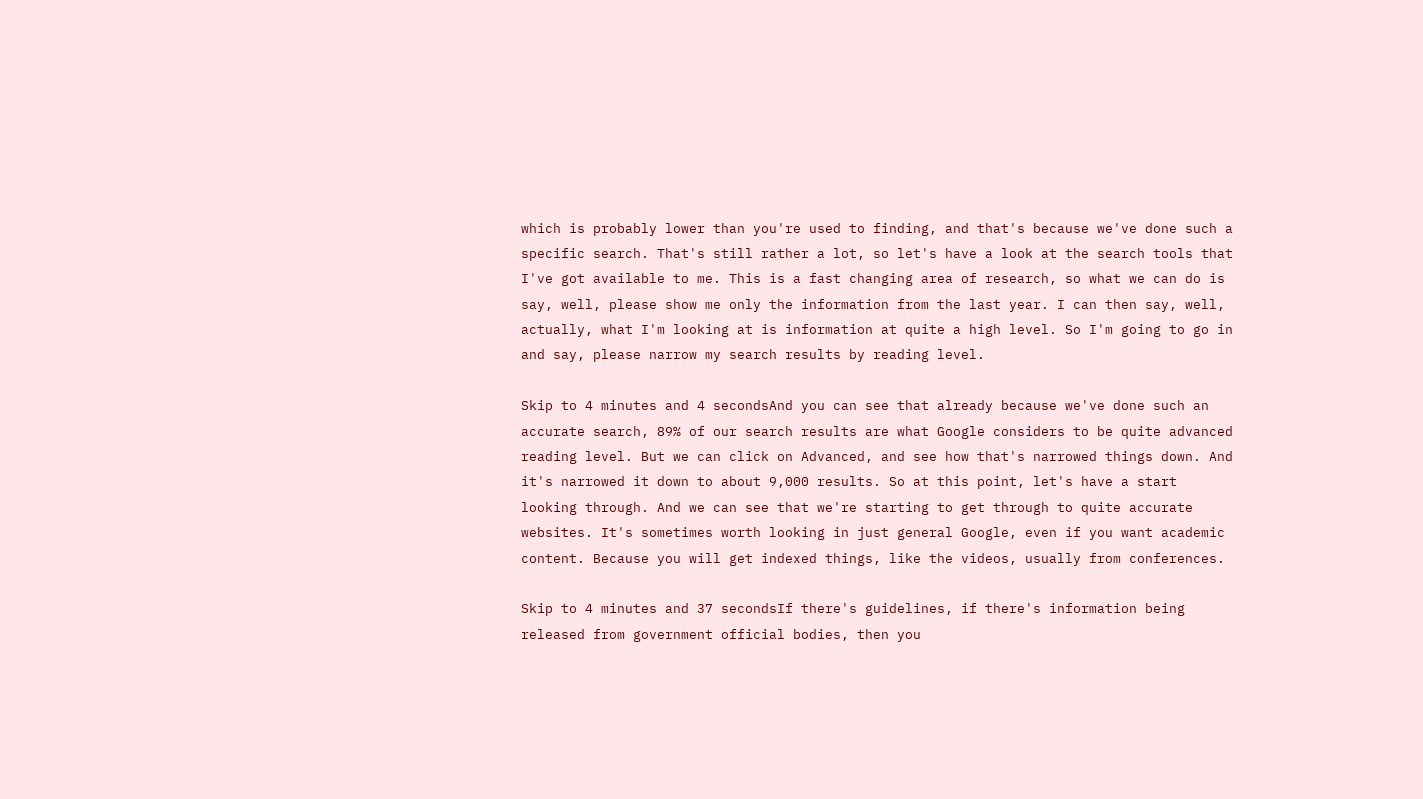which is probably lower than you're used to finding, and that's because we've done such a specific search. That's still rather a lot, so let's have a look at the search tools that I've got available to me. This is a fast changing area of research, so what we can do is say, well, please show me only the information from the last year. I can then say, well, actually, what I'm looking at is information at quite a high level. So I'm going to go in and say, please narrow my search results by reading level.

Skip to 4 minutes and 4 secondsAnd you can see that already because we've done such an accurate search, 89% of our search results are what Google considers to be quite advanced reading level. But we can click on Advanced, and see how that's narrowed things down. And it's narrowed it down to about 9,000 results. So at this point, let's have a start looking through. And we can see that we're starting to get through to quite accurate websites. It's sometimes worth looking in just general Google, even if you want academic content. Because you will get indexed things, like the videos, usually from conferences.

Skip to 4 minutes and 37 secondsIf there's guidelines, if there's information being released from government official bodies, then you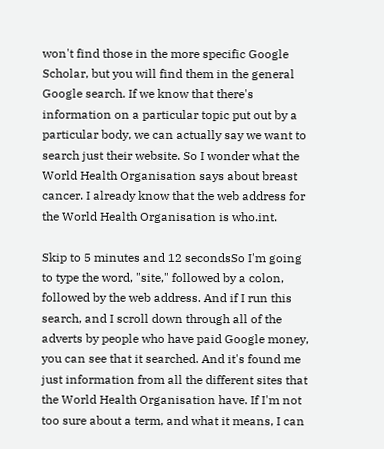won't find those in the more specific Google Scholar, but you will find them in the general Google search. If we know that there's information on a particular topic put out by a particular body, we can actually say we want to search just their website. So I wonder what the World Health Organisation says about breast cancer. I already know that the web address for the World Health Organisation is who.int.

Skip to 5 minutes and 12 secondsSo I'm going to type the word, "site," followed by a colon, followed by the web address. And if I run this search, and I scroll down through all of the adverts by people who have paid Google money, you can see that it searched. And it's found me just information from all the different sites that the World Health Organisation have. If I'm not too sure about a term, and what it means, I can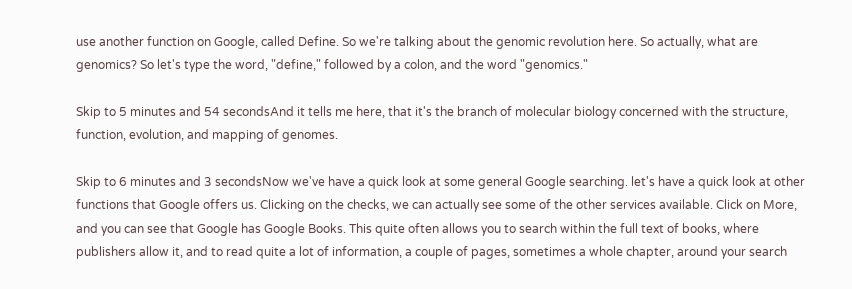use another function on Google, called Define. So we're talking about the genomic revolution here. So actually, what are genomics? So let's type the word, "define," followed by a colon, and the word "genomics."

Skip to 5 minutes and 54 secondsAnd it tells me here, that it's the branch of molecular biology concerned with the structure, function, evolution, and mapping of genomes.

Skip to 6 minutes and 3 secondsNow we've have a quick look at some general Google searching. let's have a quick look at other functions that Google offers us. Clicking on the checks, we can actually see some of the other services available. Click on More, and you can see that Google has Google Books. This quite often allows you to search within the full text of books, where publishers allow it, and to read quite a lot of information, a couple of pages, sometimes a whole chapter, around your search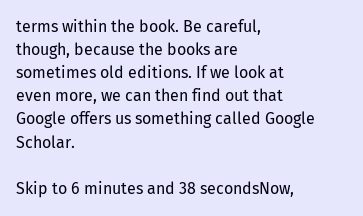terms within the book. Be careful, though, because the books are sometimes old editions. If we look at even more, we can then find out that Google offers us something called Google Scholar.

Skip to 6 minutes and 38 secondsNow,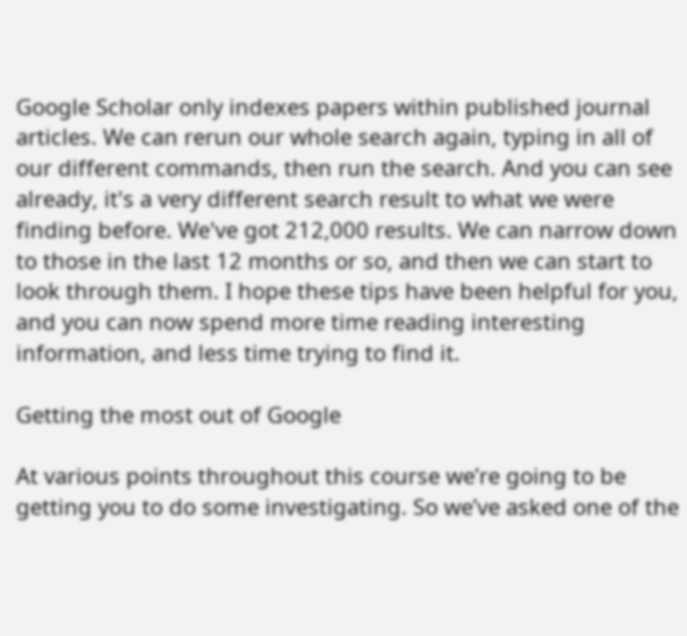Google Scholar only indexes papers within published journal articles. We can rerun our whole search again, typing in all of our different commands, then run the search. And you can see already, it's a very different search result to what we were finding before. We've got 212,000 results. We can narrow down to those in the last 12 months or so, and then we can start to look through them. I hope these tips have been helpful for you, and you can now spend more time reading interesting information, and less time trying to find it.

Getting the most out of Google

At various points throughout this course we’re going to be getting you to do some investigating. So we’ve asked one of the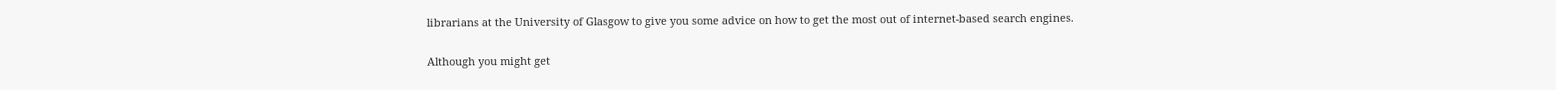librarians at the University of Glasgow to give you some advice on how to get the most out of internet-based search engines.

Although you might get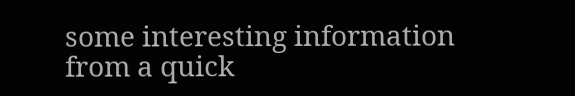some interesting information from a quick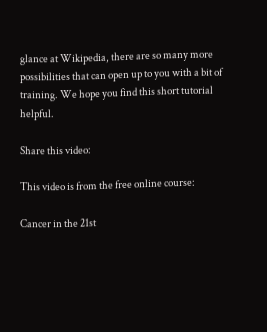glance at Wikipedia, there are so many more possibilities that can open up to you with a bit of training. We hope you find this short tutorial helpful.

Share this video:

This video is from the free online course:

Cancer in the 21st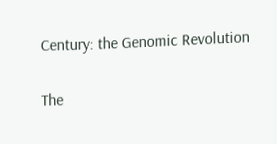Century: the Genomic Revolution

The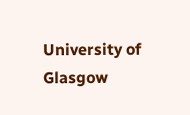University of Glasgow